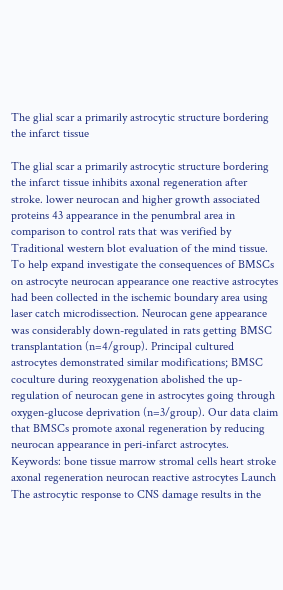The glial scar a primarily astrocytic structure bordering the infarct tissue

The glial scar a primarily astrocytic structure bordering the infarct tissue inhibits axonal regeneration after stroke. lower neurocan and higher growth associated proteins 43 appearance in the penumbral area in comparison to control rats that was verified by Traditional western blot evaluation of the mind tissue. To help expand investigate the consequences of BMSCs on astrocyte neurocan appearance one reactive astrocytes had been collected in the ischemic boundary area using laser catch microdissection. Neurocan gene appearance was considerably down-regulated in rats getting BMSC transplantation (n=4/group). Principal cultured astrocytes demonstrated similar modifications; BMSC coculture during reoxygenation abolished the up-regulation of neurocan gene in astrocytes going through oxygen-glucose deprivation (n=3/group). Our data claim that BMSCs promote axonal regeneration by reducing neurocan appearance in peri-infarct astrocytes. Keywords: bone tissue marrow stromal cells heart stroke axonal regeneration neurocan reactive astrocytes Launch The astrocytic response to CNS damage results in the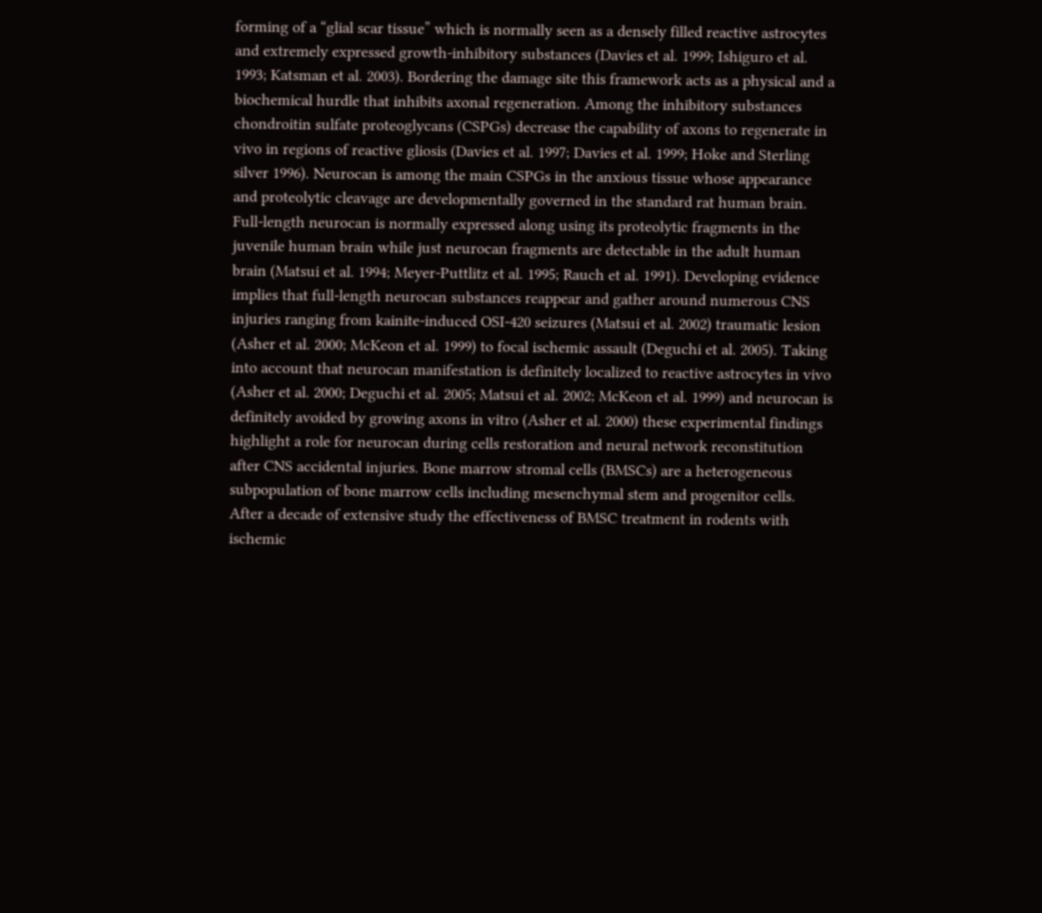forming of a “glial scar tissue” which is normally seen as a densely filled reactive astrocytes and extremely expressed growth-inhibitory substances (Davies et al. 1999; Ishiguro et al. 1993; Katsman et al. 2003). Bordering the damage site this framework acts as a physical and a biochemical hurdle that inhibits axonal regeneration. Among the inhibitory substances chondroitin sulfate proteoglycans (CSPGs) decrease the capability of axons to regenerate in vivo in regions of reactive gliosis (Davies et al. 1997; Davies et al. 1999; Hoke and Sterling silver 1996). Neurocan is among the main CSPGs in the anxious tissue whose appearance and proteolytic cleavage are developmentally governed in the standard rat human brain. Full-length neurocan is normally expressed along using its proteolytic fragments in the juvenile human brain while just neurocan fragments are detectable in the adult human brain (Matsui et al. 1994; Meyer-Puttlitz et al. 1995; Rauch et al. 1991). Developing evidence implies that full-length neurocan substances reappear and gather around numerous CNS injuries ranging from kainite-induced OSI-420 seizures (Matsui et al. 2002) traumatic lesion (Asher et al. 2000; McKeon et al. 1999) to focal ischemic assault (Deguchi et al. 2005). Taking into account that neurocan manifestation is definitely localized to reactive astrocytes in vivo (Asher et al. 2000; Deguchi et al. 2005; Matsui et al. 2002; McKeon et al. 1999) and neurocan is definitely avoided by growing axons in vitro (Asher et al. 2000) these experimental findings highlight a role for neurocan during cells restoration and neural network reconstitution after CNS accidental injuries. Bone marrow stromal cells (BMSCs) are a heterogeneous subpopulation of bone marrow cells including mesenchymal stem and progenitor cells. After a decade of extensive study the effectiveness of BMSC treatment in rodents with ischemic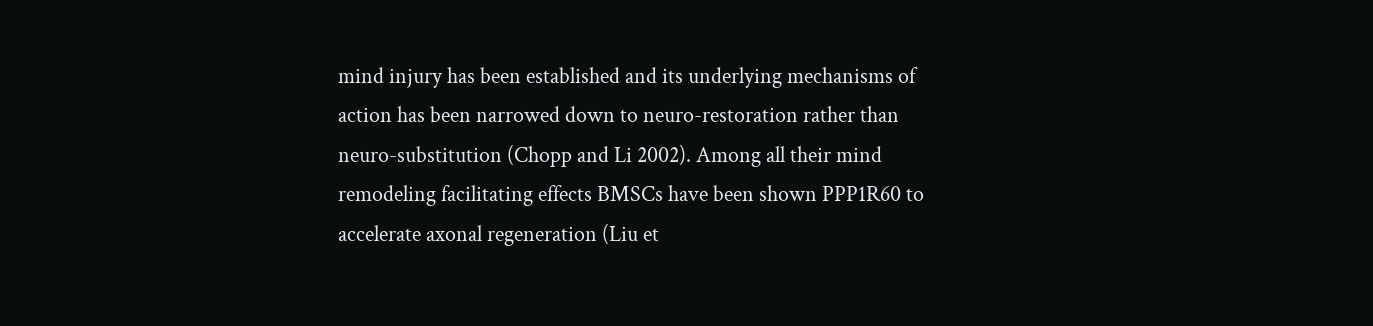mind injury has been established and its underlying mechanisms of action has been narrowed down to neuro-restoration rather than neuro-substitution (Chopp and Li 2002). Among all their mind remodeling facilitating effects BMSCs have been shown PPP1R60 to accelerate axonal regeneration (Liu et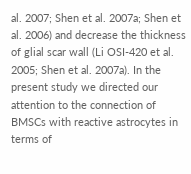al. 2007; Shen et al. 2007a; Shen et al. 2006) and decrease the thickness of glial scar wall (Li OSI-420 et al. 2005; Shen et al. 2007a). In the present study we directed our attention to the connection of BMSCs with reactive astrocytes in terms of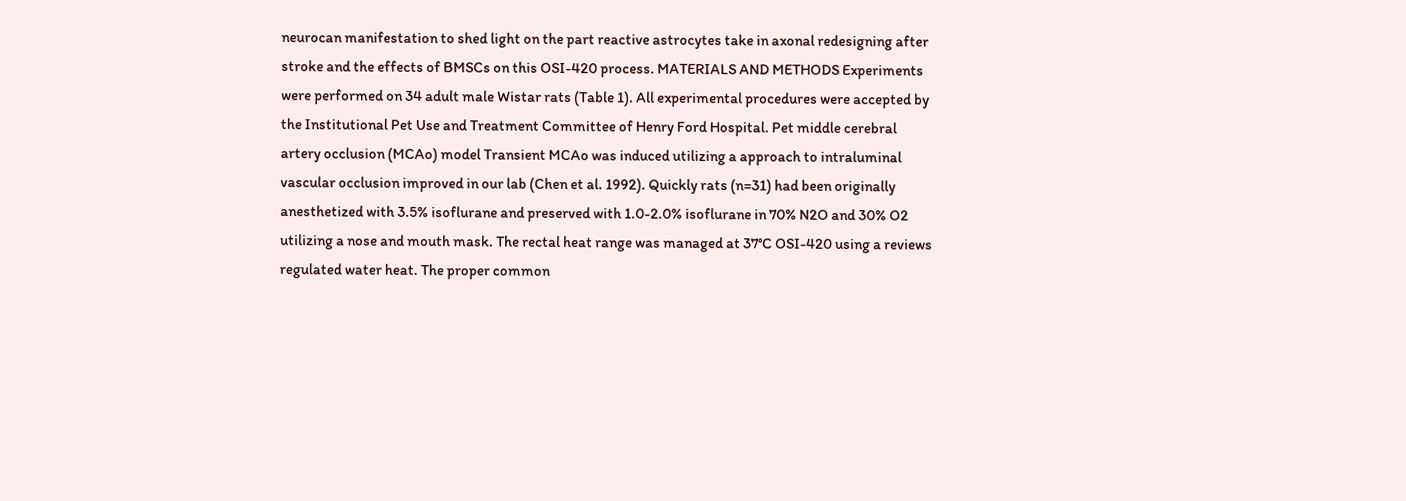neurocan manifestation to shed light on the part reactive astrocytes take in axonal redesigning after stroke and the effects of BMSCs on this OSI-420 process. MATERIALS AND METHODS Experiments were performed on 34 adult male Wistar rats (Table 1). All experimental procedures were accepted by the Institutional Pet Use and Treatment Committee of Henry Ford Hospital. Pet middle cerebral artery occlusion (MCAo) model Transient MCAo was induced utilizing a approach to intraluminal vascular occlusion improved in our lab (Chen et al. 1992). Quickly rats (n=31) had been originally anesthetized with 3.5% isoflurane and preserved with 1.0-2.0% isoflurane in 70% N2O and 30% O2 utilizing a nose and mouth mask. The rectal heat range was managed at 37°C OSI-420 using a reviews regulated water heat. The proper common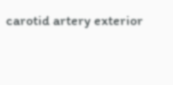carotid artery exterior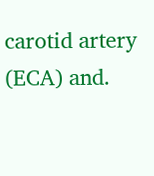carotid artery (ECA) and.